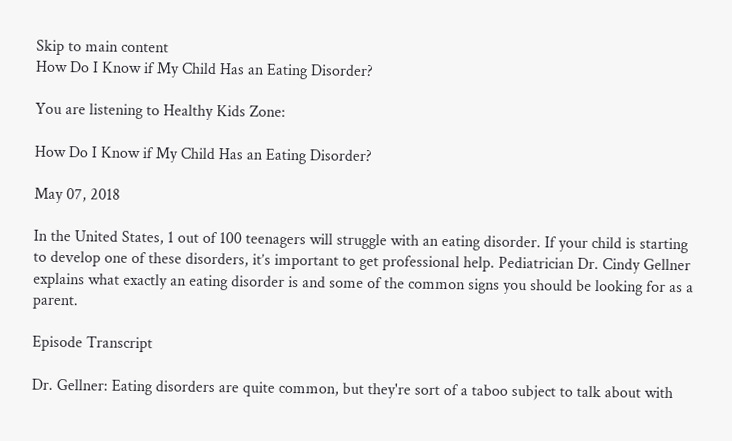Skip to main content
How Do I Know if My Child Has an Eating Disorder?

You are listening to Healthy Kids Zone:

How Do I Know if My Child Has an Eating Disorder?

May 07, 2018

In the United States, 1 out of 100 teenagers will struggle with an eating disorder. If your child is starting to develop one of these disorders, it’s important to get professional help. Pediatrician Dr. Cindy Gellner explains what exactly an eating disorder is and some of the common signs you should be looking for as a parent.

Episode Transcript

Dr. Gellner: Eating disorders are quite common, but they're sort of a taboo subject to talk about with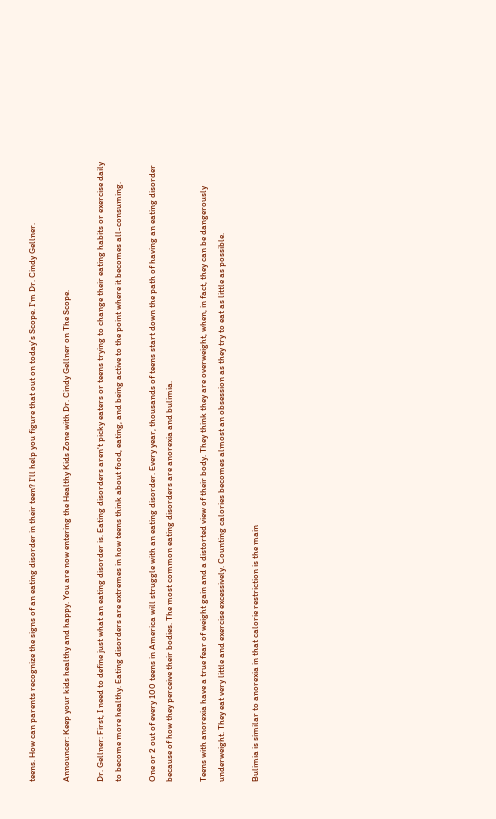teens. How can parents recognize the signs of an eating disorder in their teen? I'll help you figure that out on today's Scope. I'm Dr. Cindy Gellner.

Announcer: Keep your kids healthy and happy. You are now entering the Healthy Kids Zone with Dr. Cindy Gellner on The Scope.

Dr. Gellner: First, I need to define just what an eating disorder is. Eating disorders aren't picky eaters or teens trying to change their eating habits or exercise daily to become more healthy. Eating disorders are extremes in how teens think about food, eating, and being active to the point where it becomes all-consuming.

One or 2 out of every 100 teens in America will struggle with an eating disorder. Every year, thousands of teens start down the path of having an eating disorder because of how they perceive their bodies. The most common eating disorders are anorexia and bulimia.

Teens with anorexia have a true fear of weight gain and a distorted view of their body. They think they are overweight, when, in fact, they can be dangerously underweight. They eat very little and exercise excessively. Counting calories becomes almost an obsession as they try to eat as little as possible.

Bulimia is similar to anorexia in that calorie restriction is the main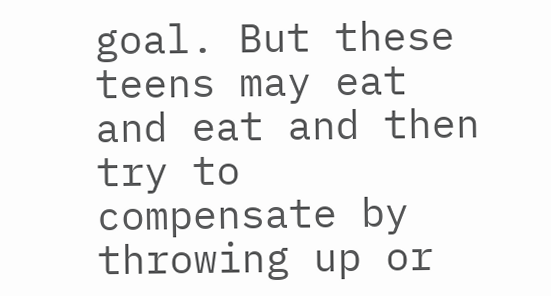goal. But these teens may eat and eat and then try to compensate by throwing up or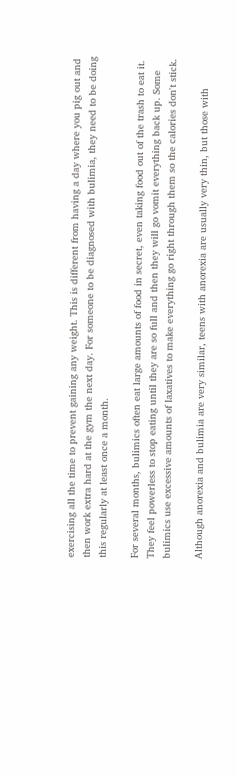exercising all the time to prevent gaining any weight. This is different from having a day where you pig out and then work extra hard at the gym the next day. For someone to be diagnosed with bulimia, they need to be doing this regularly at least once a month.

For several months, bulimics often eat large amounts of food in secret, even taking food out of the trash to eat it. They feel powerless to stop eating until they are so full and then they will go vomit everything back up. Some bulimics use excessive amounts of laxatives to make everything go right through them so the calories don't stick.

Although anorexia and bulimia are very similar, teens with anorexia are usually very thin, but those with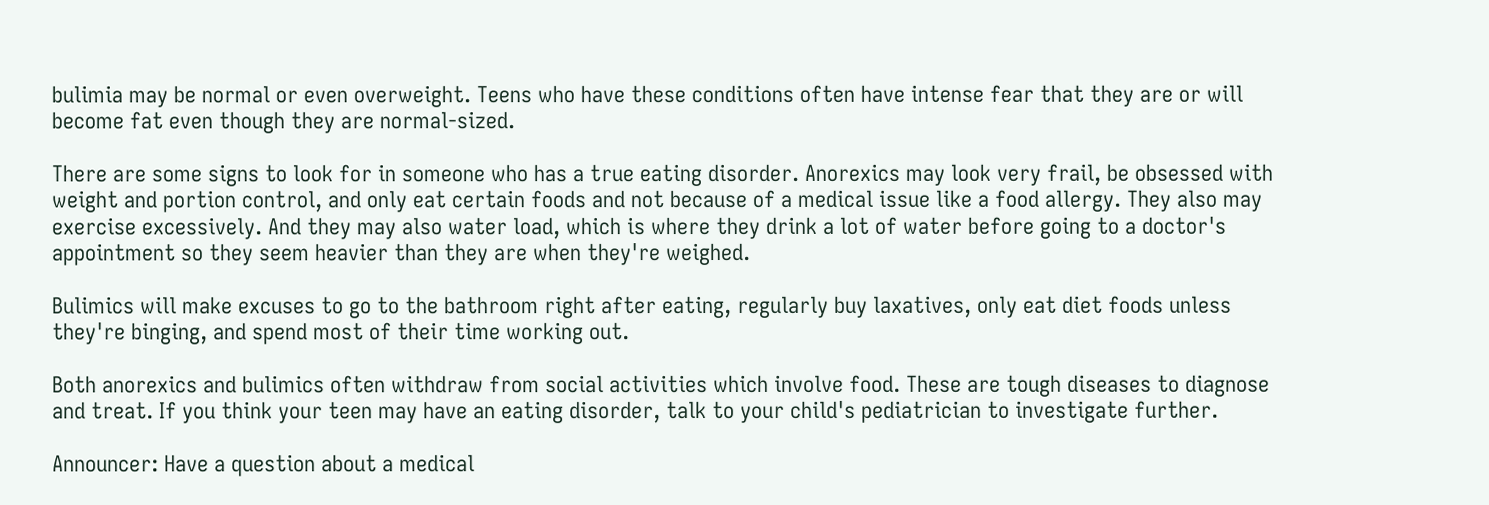bulimia may be normal or even overweight. Teens who have these conditions often have intense fear that they are or will become fat even though they are normal-sized.

There are some signs to look for in someone who has a true eating disorder. Anorexics may look very frail, be obsessed with weight and portion control, and only eat certain foods and not because of a medical issue like a food allergy. They also may exercise excessively. And they may also water load, which is where they drink a lot of water before going to a doctor's appointment so they seem heavier than they are when they're weighed.

Bulimics will make excuses to go to the bathroom right after eating, regularly buy laxatives, only eat diet foods unless they're binging, and spend most of their time working out.

Both anorexics and bulimics often withdraw from social activities which involve food. These are tough diseases to diagnose and treat. If you think your teen may have an eating disorder, talk to your child's pediatrician to investigate further.

Announcer: Have a question about a medical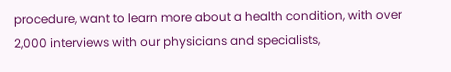procedure, want to learn more about a health condition, with over 2,000 interviews with our physicians and specialists,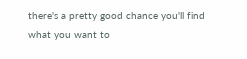there's a pretty good chance you'll find what you want to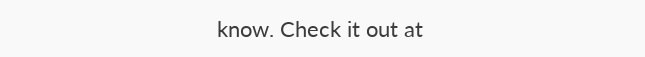know. Check it out at